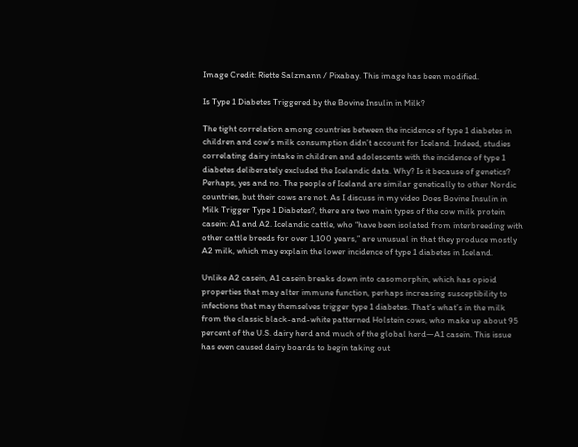Image Credit: Riette Salzmann / Pixabay. This image has been modified.

Is Type 1 Diabetes Triggered by the Bovine Insulin in Milk?

The tight correlation among countries between the incidence of type 1 diabetes in children and cow’s milk consumption didn’t account for Iceland. Indeed, studies correlating dairy intake in children and adolescents with the incidence of type 1 diabetes deliberately excluded the Icelandic data. Why? Is it because of genetics? Perhaps, yes and no. The people of Iceland are similar genetically to other Nordic countries, but their cows are not. As I discuss in my video Does Bovine Insulin in Milk Trigger Type 1 Diabetes?, there are two main types of the cow milk protein casein: A1 and A2. Icelandic cattle, who “have been isolated from interbreeding with other cattle breeds for over 1,100 years,” are unusual in that they produce mostly A2 milk, which may explain the lower incidence of type 1 diabetes in Iceland.

Unlike A2 casein, A1 casein breaks down into casomorphin, which has opioid properties that may alter immune function, perhaps increasing susceptibility to infections that may themselves trigger type 1 diabetes. That’s what’s in the milk from the classic black-and-white patterned Holstein cows, who make up about 95 percent of the U.S. dairy herd and much of the global herd—A1 casein. This issue has even caused dairy boards to begin taking out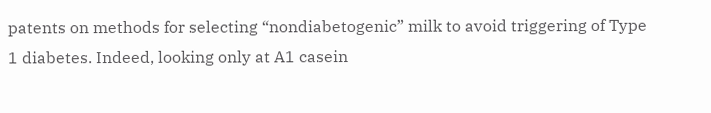patents on methods for selecting “nondiabetogenic” milk to avoid triggering of Type 1 diabetes. Indeed, looking only at A1 casein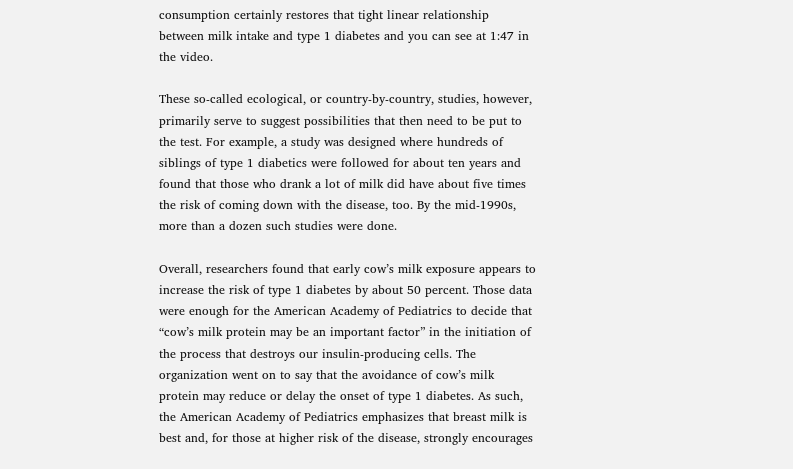consumption certainly restores that tight linear relationship between milk intake and type 1 diabetes and you can see at 1:47 in the video.

These so-called ecological, or country-by-country, studies, however, primarily serve to suggest possibilities that then need to be put to the test. For example, a study was designed where hundreds of siblings of type 1 diabetics were followed for about ten years and found that those who drank a lot of milk did have about five times the risk of coming down with the disease, too. By the mid-1990s, more than a dozen such studies were done.

Overall, researchers found that early cow’s milk exposure appears to increase the risk of type 1 diabetes by about 50 percent. Those data were enough for the American Academy of Pediatrics to decide that “cow’s milk protein may be an important factor” in the initiation of the process that destroys our insulin-producing cells. The organization went on to say that the avoidance of cow’s milk protein may reduce or delay the onset of type 1 diabetes. As such, the American Academy of Pediatrics emphasizes that breast milk is best and, for those at higher risk of the disease, strongly encourages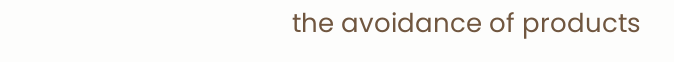the avoidance of products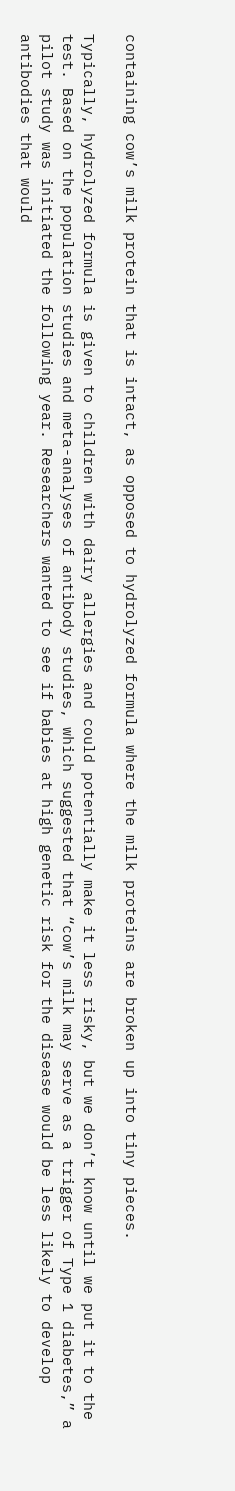containing cow’s milk protein that is intact, as opposed to hydrolyzed formula where the milk proteins are broken up into tiny pieces.

Typically, hydrolyzed formula is given to children with dairy allergies and could potentially make it less risky, but we don’t know until we put it to the test. Based on the population studies and meta-analyses of antibody studies, which suggested that “cow’s milk may serve as a trigger of Type 1 diabetes,” a pilot study was initiated the following year. Researchers wanted to see if babies at high genetic risk for the disease would be less likely to develop antibodies that would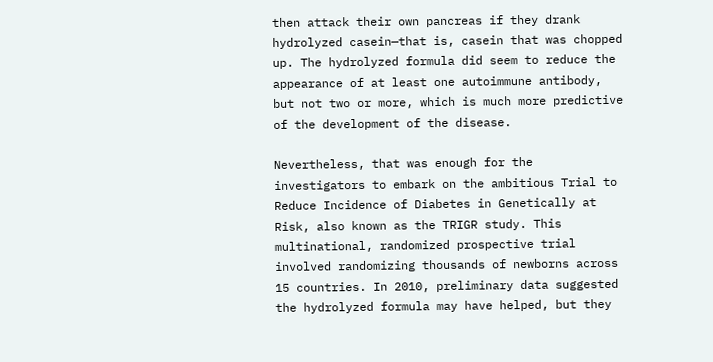then attack their own pancreas if they drank hydrolyzed casein—that is, casein that was chopped up. The hydrolyzed formula did seem to reduce the appearance of at least one autoimmune antibody, but not two or more, which is much more predictive of the development of the disease.

Nevertheless, that was enough for the investigators to embark on the ambitious Trial to Reduce Incidence of Diabetes in Genetically at Risk, also known as the TRIGR study. This multinational, randomized prospective trial involved randomizing thousands of newborns across 15 countries. In 2010, preliminary data suggested the hydrolyzed formula may have helped, but they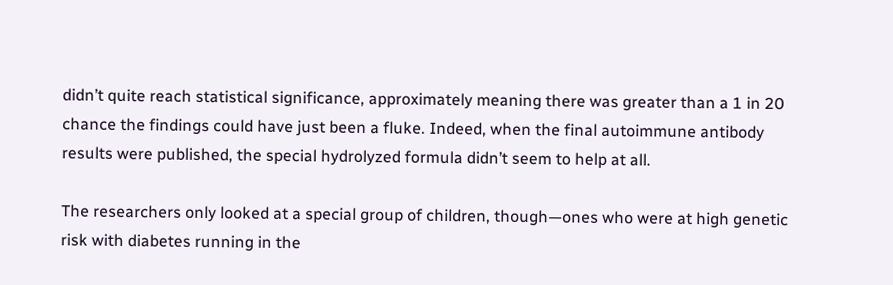didn’t quite reach statistical significance, approximately meaning there was greater than a 1 in 20 chance the findings could have just been a fluke. Indeed, when the final autoimmune antibody results were published, the special hydrolyzed formula didn’t seem to help at all.

The researchers only looked at a special group of children, though—ones who were at high genetic risk with diabetes running in the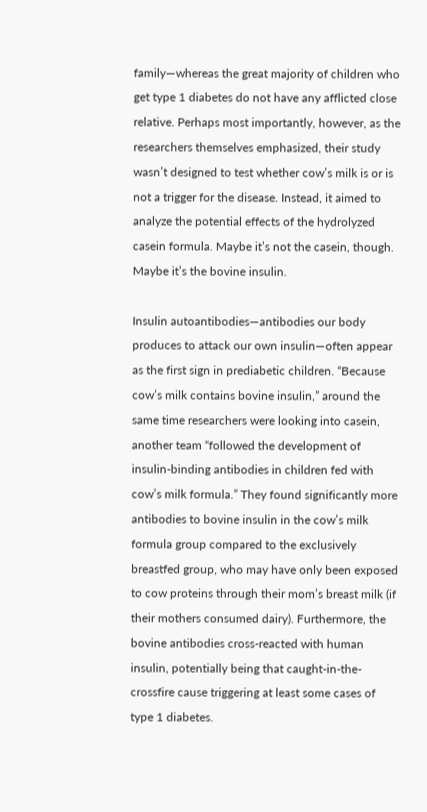family—whereas the great majority of children who get type 1 diabetes do not have any afflicted close relative. Perhaps most importantly, however, as the researchers themselves emphasized, their study wasn’t designed to test whether cow’s milk is or is not a trigger for the disease. Instead, it aimed to analyze the potential effects of the hydrolyzed casein formula. Maybe it’s not the casein, though. Maybe it’s the bovine insulin.

Insulin autoantibodies—antibodies our body produces to attack our own insulin—often appear as the first sign in prediabetic children. “Because cow’s milk contains bovine insulin,” around the same time researchers were looking into casein, another team “followed the development of insulin-binding antibodies in children fed with cow’s milk formula.” They found significantly more antibodies to bovine insulin in the cow’s milk formula group compared to the exclusively breastfed group, who may have only been exposed to cow proteins through their mom’s breast milk (if their mothers consumed dairy). Furthermore, the bovine antibodies cross-reacted with human insulin, potentially being that caught-in-the-crossfire cause triggering at least some cases of type 1 diabetes.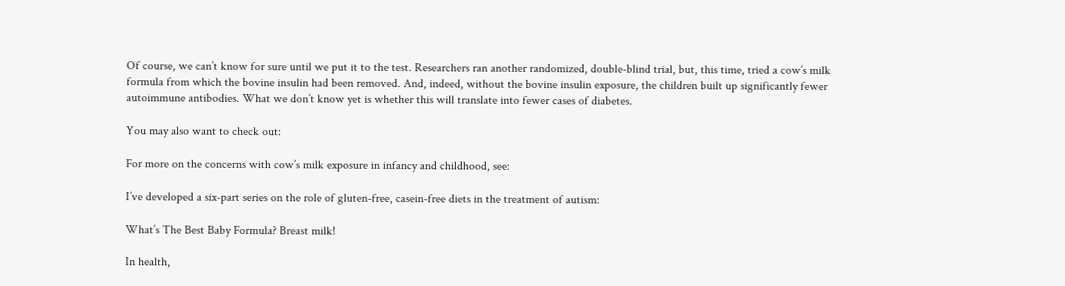Of course, we can’t know for sure until we put it to the test. Researchers ran another randomized, double-blind trial, but, this time, tried a cow’s milk formula from which the bovine insulin had been removed. And, indeed, without the bovine insulin exposure, the children built up significantly fewer autoimmune antibodies. What we don’t know yet is whether this will translate into fewer cases of diabetes.

You may also want to check out:

For more on the concerns with cow’s milk exposure in infancy and childhood, see:

I’ve developed a six-part series on the role of gluten-free, casein-free diets in the treatment of autism:

What’s The Best Baby Formula? Breast milk!

In health,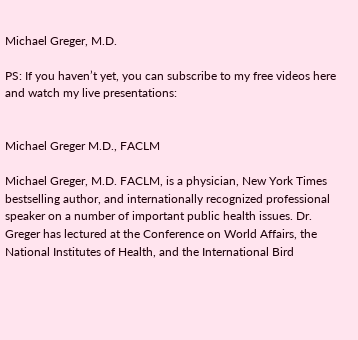Michael Greger, M.D.

PS: If you haven’t yet, you can subscribe to my free videos here and watch my live presentations:


Michael Greger M.D., FACLM

Michael Greger, M.D. FACLM, is a physician, New York Times bestselling author, and internationally recognized professional speaker on a number of important public health issues. Dr. Greger has lectured at the Conference on World Affairs, the National Institutes of Health, and the International Bird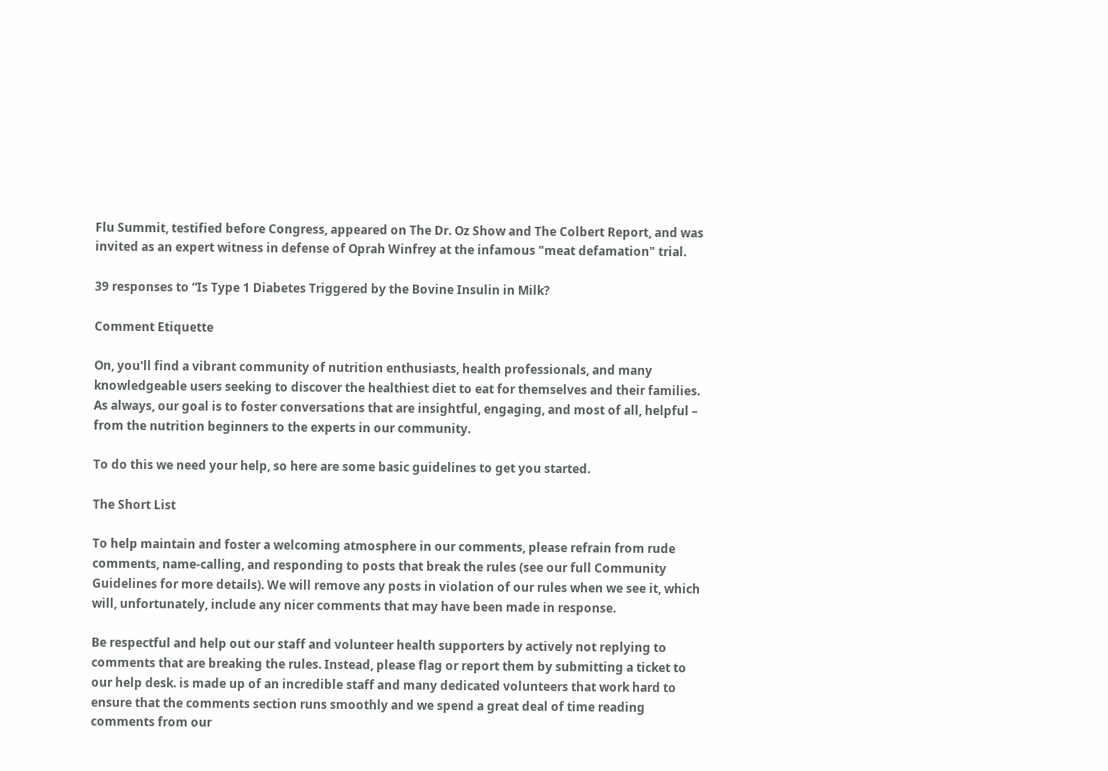Flu Summit, testified before Congress, appeared on The Dr. Oz Show and The Colbert Report, and was invited as an expert witness in defense of Oprah Winfrey at the infamous "meat defamation" trial.

39 responses to “Is Type 1 Diabetes Triggered by the Bovine Insulin in Milk?

Comment Etiquette

On, you'll find a vibrant community of nutrition enthusiasts, health professionals, and many knowledgeable users seeking to discover the healthiest diet to eat for themselves and their families. As always, our goal is to foster conversations that are insightful, engaging, and most of all, helpful – from the nutrition beginners to the experts in our community.

To do this we need your help, so here are some basic guidelines to get you started.

The Short List

To help maintain and foster a welcoming atmosphere in our comments, please refrain from rude comments, name-calling, and responding to posts that break the rules (see our full Community Guidelines for more details). We will remove any posts in violation of our rules when we see it, which will, unfortunately, include any nicer comments that may have been made in response.

Be respectful and help out our staff and volunteer health supporters by actively not replying to comments that are breaking the rules. Instead, please flag or report them by submitting a ticket to our help desk. is made up of an incredible staff and many dedicated volunteers that work hard to ensure that the comments section runs smoothly and we spend a great deal of time reading comments from our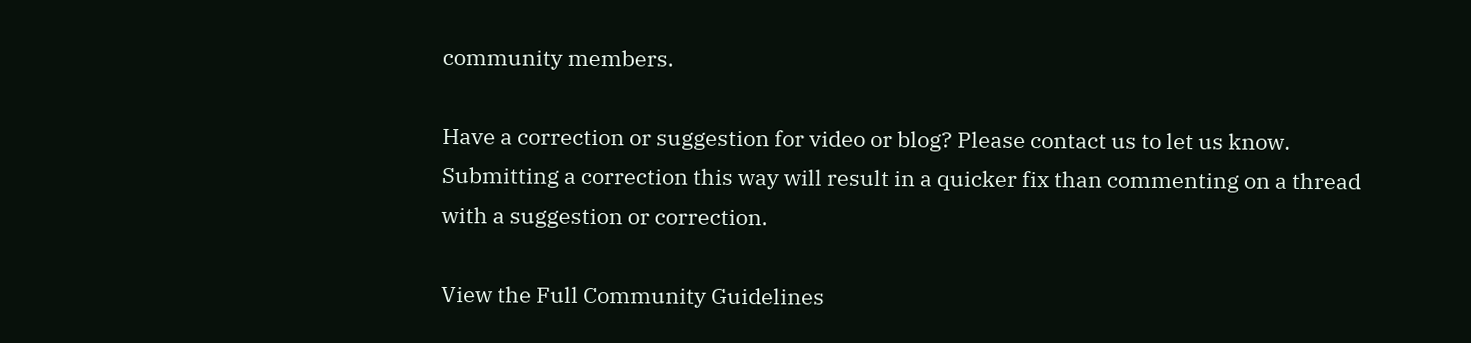community members.

Have a correction or suggestion for video or blog? Please contact us to let us know. Submitting a correction this way will result in a quicker fix than commenting on a thread with a suggestion or correction.

View the Full Community Guidelines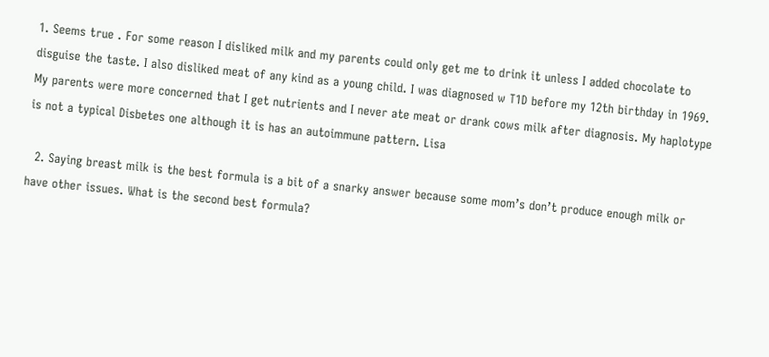1. Seems true . For some reason I disliked milk and my parents could only get me to drink it unless I added chocolate to disguise the taste. I also disliked meat of any kind as a young child. I was diagnosed w T1D before my 12th birthday in 1969. My parents were more concerned that I get nutrients and I never ate meat or drank cows milk after diagnosis. My haplotype is not a typical Disbetes one although it is has an autoimmune pattern. Lisa

  2. Saying breast milk is the best formula is a bit of a snarky answer because some mom’s don’t produce enough milk or have other issues. What is the second best formula?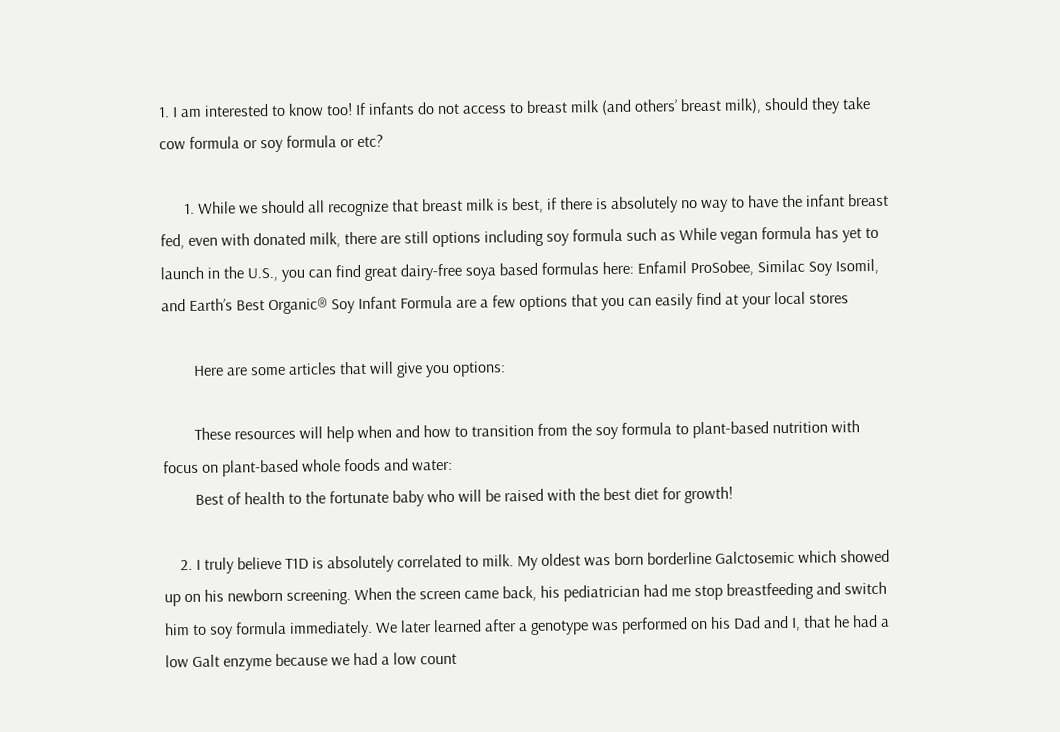1. I am interested to know too! If infants do not access to breast milk (and others’ breast milk), should they take cow formula or soy formula or etc?

      1. While we should all recognize that breast milk is best, if there is absolutely no way to have the infant breast fed, even with donated milk, there are still options including soy formula such as While vegan formula has yet to launch in the U.S., you can find great dairy-free soya based formulas here: Enfamil ProSobee, Similac Soy Isomil, and Earth’s Best Organic® Soy Infant Formula are a few options that you can easily find at your local stores

        Here are some articles that will give you options:

        These resources will help when and how to transition from the soy formula to plant-based nutrition with focus on plant-based whole foods and water:
        Best of health to the fortunate baby who will be raised with the best diet for growth!

    2. I truly believe T1D is absolutely correlated to milk. My oldest was born borderline Galctosemic which showed up on his newborn screening. When the screen came back, his pediatrician had me stop breastfeeding and switch him to soy formula immediately. We later learned after a genotype was performed on his Dad and I, that he had a low Galt enzyme because we had a low count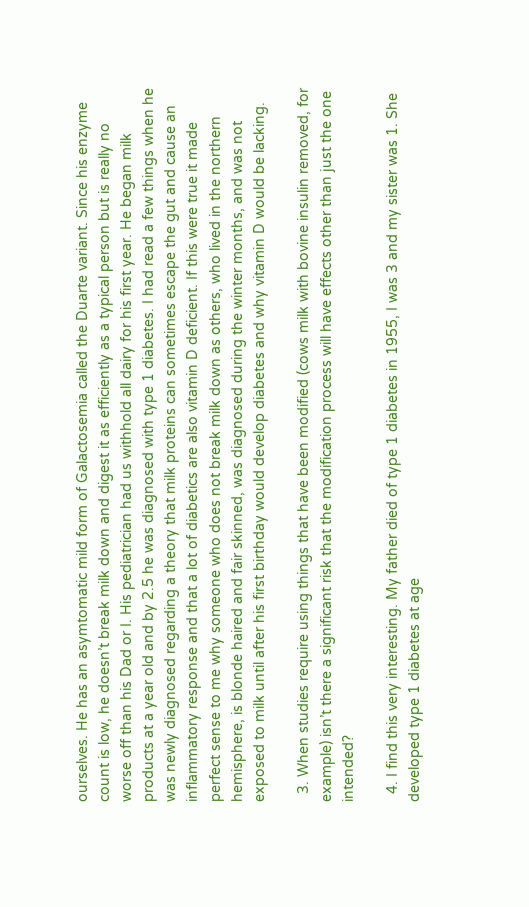ourselves. He has an asymtomatic mild form of Galactosemia called the Duarte variant. Since his enzyme count is low, he doesn’t break milk down and digest it as efficiently as a typical person but is really no worse off than his Dad or I. His pediatrician had us withhold all dairy for his first year. He began milk products at a year old and by 2.5 he was diagnosed with type 1 diabetes. I had read a few things when he was newly diagnosed regarding a theory that milk proteins can sometimes escape the gut and cause an inflammatory response and that a lot of diabetics are also vitamin D deficient. If this were true it made perfect sense to me why someone who does not break milk down as others, who lived in the northern hemisphere, is blonde haired and fair skinned, was diagnosed during the winter months, and was not exposed to milk until after his first birthday would develop diabetes and why vitamin D would be lacking.

  3. When studies require using things that have been modified (cows milk with bovine insulin removed, for example) isn’t there a significant risk that the modification process will have effects other than just the one intended?

  4. I find this very interesting. My father died of type 1 diabetes in 1955, I was 3 and my sister was 1. She developed type 1 diabetes at age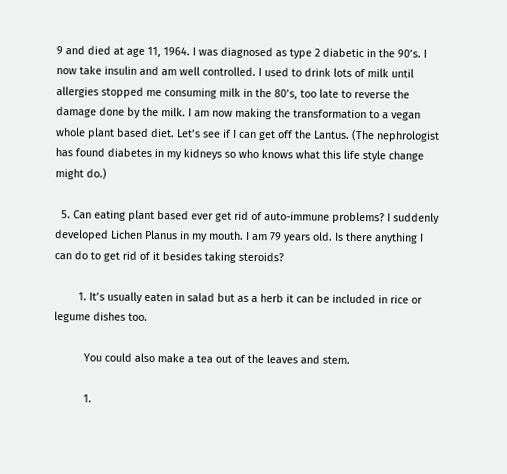9 and died at age 11, 1964. I was diagnosed as type 2 diabetic in the 90’s. I now take insulin and am well controlled. I used to drink lots of milk until allergies stopped me consuming milk in the 80’s, too late to reverse the damage done by the milk. I am now making the transformation to a vegan whole plant based diet. Let’s see if I can get off the Lantus. (The nephrologist has found diabetes in my kidneys so who knows what this life style change might do.)

  5. Can eating plant based ever get rid of auto-immune problems? I suddenly developed Lichen Planus in my mouth. I am 79 years old. Is there anything I can do to get rid of it besides taking steroids?

        1. It’s usually eaten in salad but as a herb it can be included in rice or legume dishes too.

          You could also make a tea out of the leaves and stem.

          1.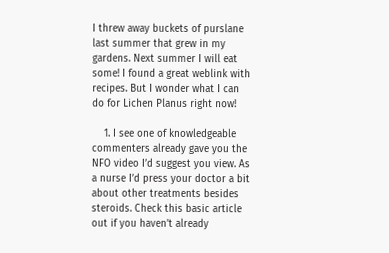I threw away buckets of purslane last summer that grew in my gardens. Next summer I will eat some! I found a great weblink with recipes. But I wonder what I can do for Lichen Planus right now!

    1. I see one of knowledgeable commenters already gave you the NFO video I’d suggest you view. As a nurse I’d press your doctor a bit about other treatments besides steroids. Check this basic article out if you haven’t already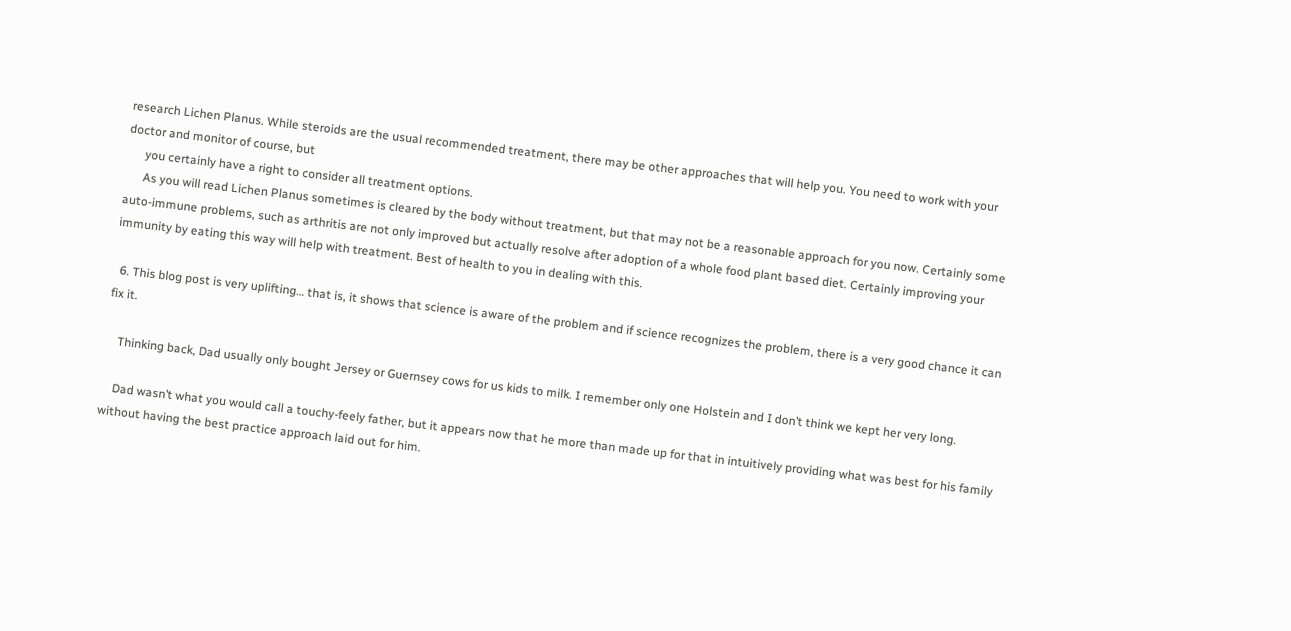research Lichen Planus. While steroids are the usual recommended treatment, there may be other approaches that will help you. You need to work with your doctor and monitor of course, but
      you certainly have a right to consider all treatment options.
      As you will read Lichen Planus sometimes is cleared by the body without treatment, but that may not be a reasonable approach for you now. Certainly some auto-immune problems, such as arthritis are not only improved but actually resolve after adoption of a whole food plant based diet. Certainly improving your immunity by eating this way will help with treatment. Best of health to you in dealing with this.

  6. This blog post is very uplifting… that is, it shows that science is aware of the problem and if science recognizes the problem, there is a very good chance it can fix it.

    Thinking back, Dad usually only bought Jersey or Guernsey cows for us kids to milk. I remember only one Holstein and I don’t think we kept her very long.

    Dad wasn’t what you would call a touchy-feely father, but it appears now that he more than made up for that in intuitively providing what was best for his family without having the best practice approach laid out for him.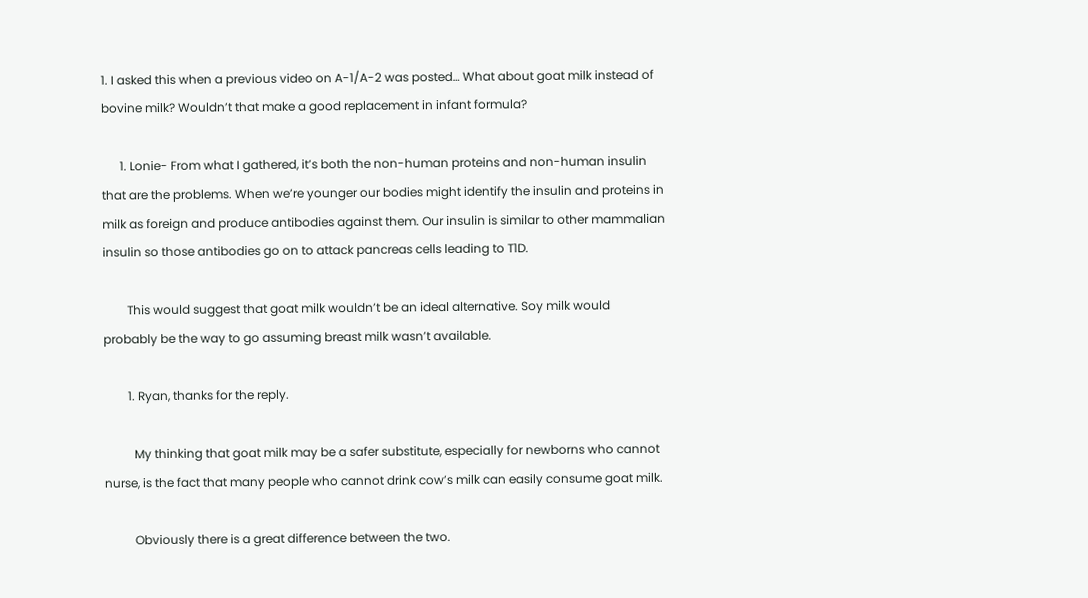1. I asked this when a previous video on A-1/A-2 was posted… What about goat milk instead of bovine milk? Wouldn’t that make a good replacement in infant formula?

      1. Lonie- From what I gathered, it’s both the non-human proteins and non-human insulin that are the problems. When we’re younger our bodies might identify the insulin and proteins in milk as foreign and produce antibodies against them. Our insulin is similar to other mammalian insulin so those antibodies go on to attack pancreas cells leading to T1D.

        This would suggest that goat milk wouldn’t be an ideal alternative. Soy milk would probably be the way to go assuming breast milk wasn’t available.

        1. Ryan, thanks for the reply.

          My thinking that goat milk may be a safer substitute, especially for newborns who cannot nurse, is the fact that many people who cannot drink cow’s milk can easily consume goat milk.

          Obviously there is a great difference between the two.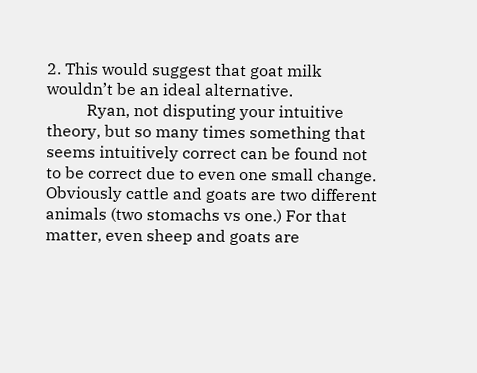2. This would suggest that goat milk wouldn’t be an ideal alternative.
          Ryan, not disputing your intuitive theory, but so many times something that seems intuitively correct can be found not to be correct due to even one small change. Obviously cattle and goats are two different animals (two stomachs vs one.) For that matter, even sheep and goats are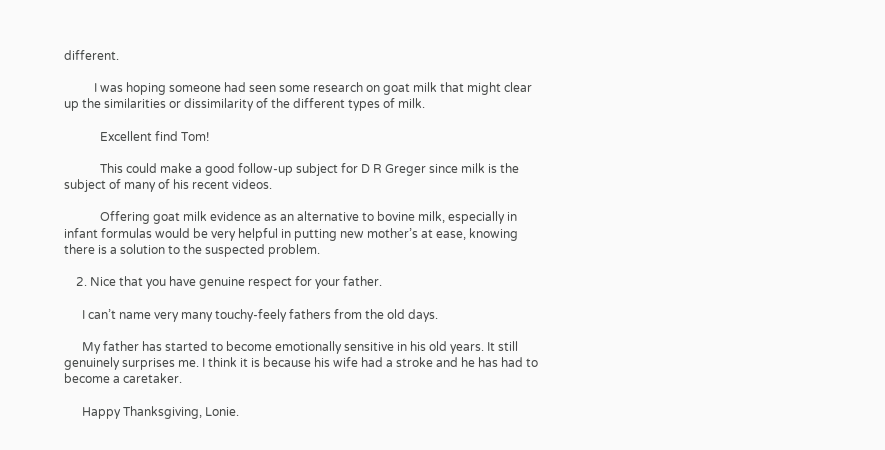different.

          I was hoping someone had seen some research on goat milk that might clear up the similarities or dissimilarity of the different types of milk.

            Excellent find Tom!

            This could make a good follow-up subject for D R Greger since milk is the subject of many of his recent videos.

            Offering goat milk evidence as an alternative to bovine milk, especially in infant formulas would be very helpful in putting new mother’s at ease, knowing there is a solution to the suspected problem.

    2. Nice that you have genuine respect for your father.

      I can’t name very many touchy-feely fathers from the old days.

      My father has started to become emotionally sensitive in his old years. It still genuinely surprises me. I think it is because his wife had a stroke and he has had to become a caretaker.

      Happy Thanksgiving, Lonie.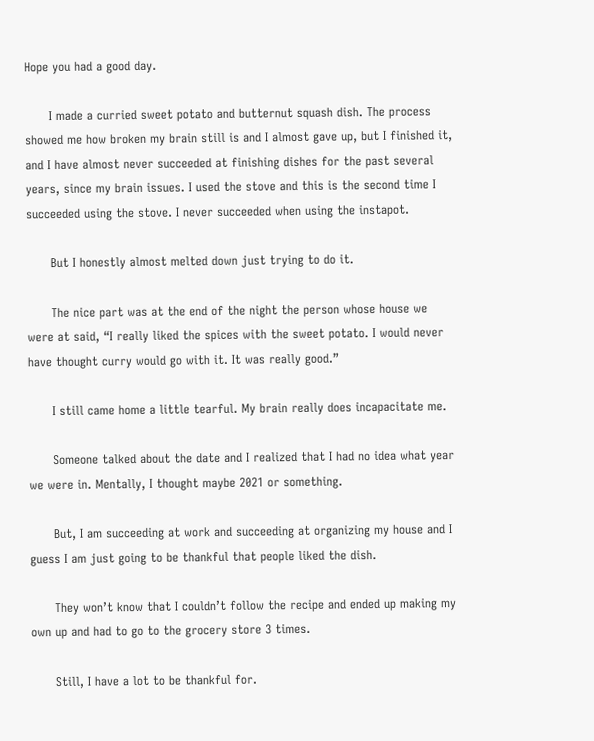Hope you had a good day.

      I made a curried sweet potato and butternut squash dish. The process showed me how broken my brain still is and I almost gave up, but I finished it, and I have almost never succeeded at finishing dishes for the past several years, since my brain issues. I used the stove and this is the second time I succeeded using the stove. I never succeeded when using the instapot.

      But I honestly almost melted down just trying to do it.

      The nice part was at the end of the night the person whose house we were at said, “I really liked the spices with the sweet potato. I would never have thought curry would go with it. It was really good.”

      I still came home a little tearful. My brain really does incapacitate me.

      Someone talked about the date and I realized that I had no idea what year we were in. Mentally, I thought maybe 2021 or something.

      But, I am succeeding at work and succeeding at organizing my house and I guess I am just going to be thankful that people liked the dish.

      They won’t know that I couldn’t follow the recipe and ended up making my own up and had to go to the grocery store 3 times.

      Still, I have a lot to be thankful for.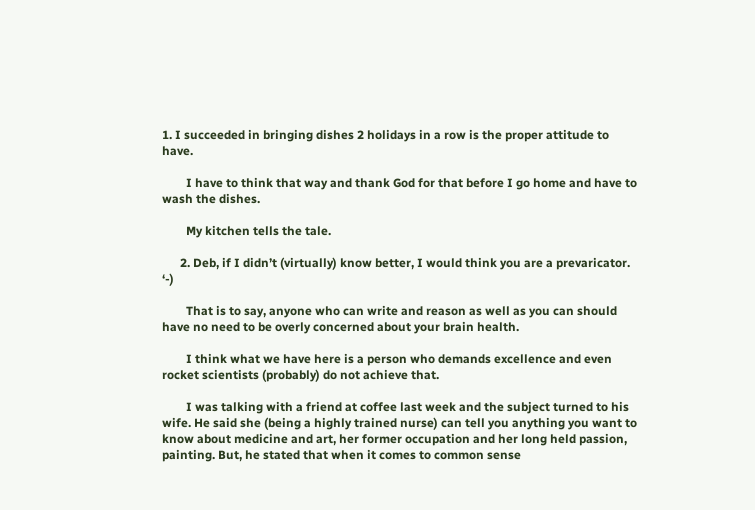1. I succeeded in bringing dishes 2 holidays in a row is the proper attitude to have.

        I have to think that way and thank God for that before I go home and have to wash the dishes.

        My kitchen tells the tale.

      2. Deb, if I didn’t (virtually) know better, I would think you are a prevaricator. ‘-)

        That is to say, anyone who can write and reason as well as you can should have no need to be overly concerned about your brain health.

        I think what we have here is a person who demands excellence and even rocket scientists (probably) do not achieve that.

        I was talking with a friend at coffee last week and the subject turned to his wife. He said she (being a highly trained nurse) can tell you anything you want to know about medicine and art, her former occupation and her long held passion, painting. But, he stated that when it comes to common sense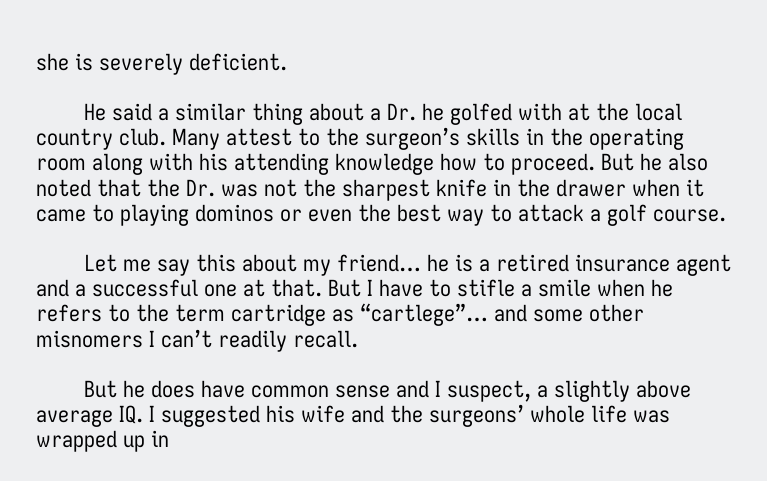she is severely deficient.

        He said a similar thing about a Dr. he golfed with at the local country club. Many attest to the surgeon’s skills in the operating room along with his attending knowledge how to proceed. But he also noted that the Dr. was not the sharpest knife in the drawer when it came to playing dominos or even the best way to attack a golf course.

        Let me say this about my friend… he is a retired insurance agent and a successful one at that. But I have to stifle a smile when he refers to the term cartridge as “cartlege”… and some other misnomers I can’t readily recall.

        But he does have common sense and I suspect, a slightly above average IQ. I suggested his wife and the surgeons’ whole life was wrapped up in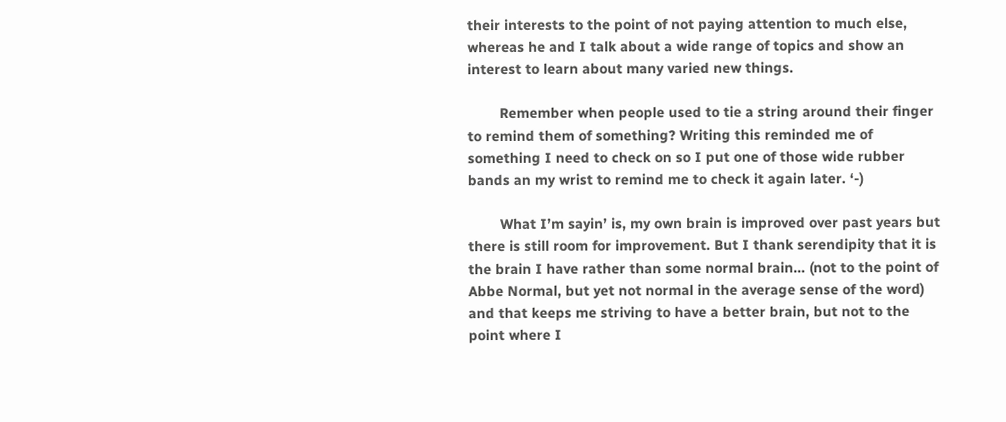their interests to the point of not paying attention to much else, whereas he and I talk about a wide range of topics and show an interest to learn about many varied new things.

        Remember when people used to tie a string around their finger to remind them of something? Writing this reminded me of something I need to check on so I put one of those wide rubber bands an my wrist to remind me to check it again later. ‘-)

        What I’m sayin’ is, my own brain is improved over past years but there is still room for improvement. But I thank serendipity that it is the brain I have rather than some normal brain… (not to the point of Abbe Normal, but yet not normal in the average sense of the word) and that keeps me striving to have a better brain, but not to the point where I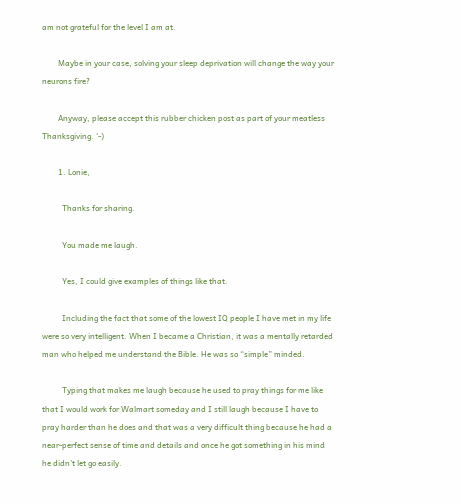am not grateful for the level I am at.

        Maybe in your case, solving your sleep deprivation will change the way your neurons fire?

        Anyway, please accept this rubber chicken post as part of your meatless Thanksgiving. ‘-)

        1. Lonie,

          Thanks for sharing.

          You made me laugh.

          Yes, I could give examples of things like that.

          Including the fact that some of the lowest IQ people I have met in my life were so very intelligent. When I became a Christian, it was a mentally retarded man who helped me understand the Bible. He was so “simple” minded.

          Typing that makes me laugh because he used to pray things for me like that I would work for Walmart someday and I still laugh because I have to pray harder than he does and that was a very difficult thing because he had a near-perfect sense of time and details and once he got something in his mind he didn’t let go easily.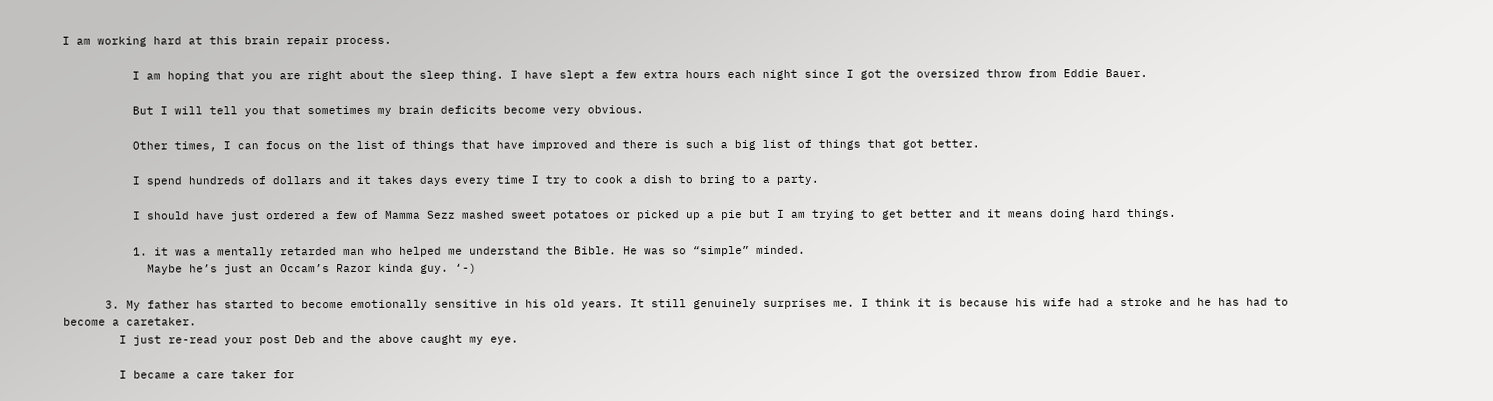I am working hard at this brain repair process.

          I am hoping that you are right about the sleep thing. I have slept a few extra hours each night since I got the oversized throw from Eddie Bauer.

          But I will tell you that sometimes my brain deficits become very obvious.

          Other times, I can focus on the list of things that have improved and there is such a big list of things that got better.

          I spend hundreds of dollars and it takes days every time I try to cook a dish to bring to a party.

          I should have just ordered a few of Mamma Sezz mashed sweet potatoes or picked up a pie but I am trying to get better and it means doing hard things.

          1. it was a mentally retarded man who helped me understand the Bible. He was so “simple” minded.
            Maybe he’s just an Occam’s Razor kinda guy. ‘-)

      3. My father has started to become emotionally sensitive in his old years. It still genuinely surprises me. I think it is because his wife had a stroke and he has had to become a caretaker.
        I just re-read your post Deb and the above caught my eye.

        I became a care taker for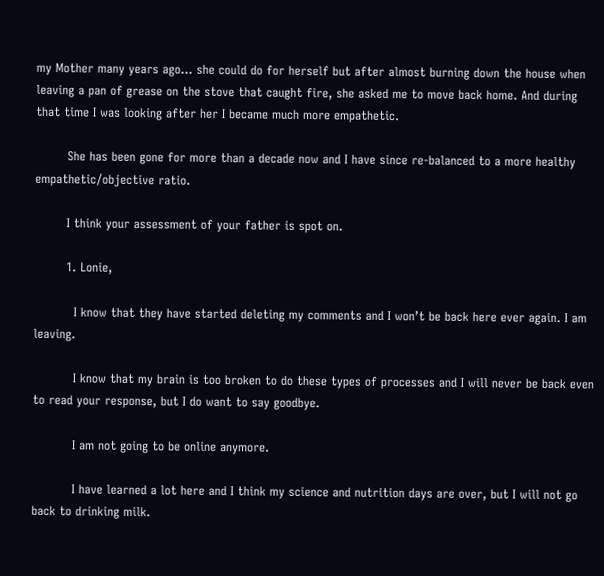my Mother many years ago… she could do for herself but after almost burning down the house when leaving a pan of grease on the stove that caught fire, she asked me to move back home. And during that time I was looking after her I became much more empathetic.

        She has been gone for more than a decade now and I have since re-balanced to a more healthy empathetic/objective ratio.

        I think your assessment of your father is spot on.

        1. Lonie,

          I know that they have started deleting my comments and I won’t be back here ever again. I am leaving.

          I know that my brain is too broken to do these types of processes and I will never be back even to read your response, but I do want to say goodbye.

          I am not going to be online anymore.

          I have learned a lot here and I think my science and nutrition days are over, but I will not go back to drinking milk.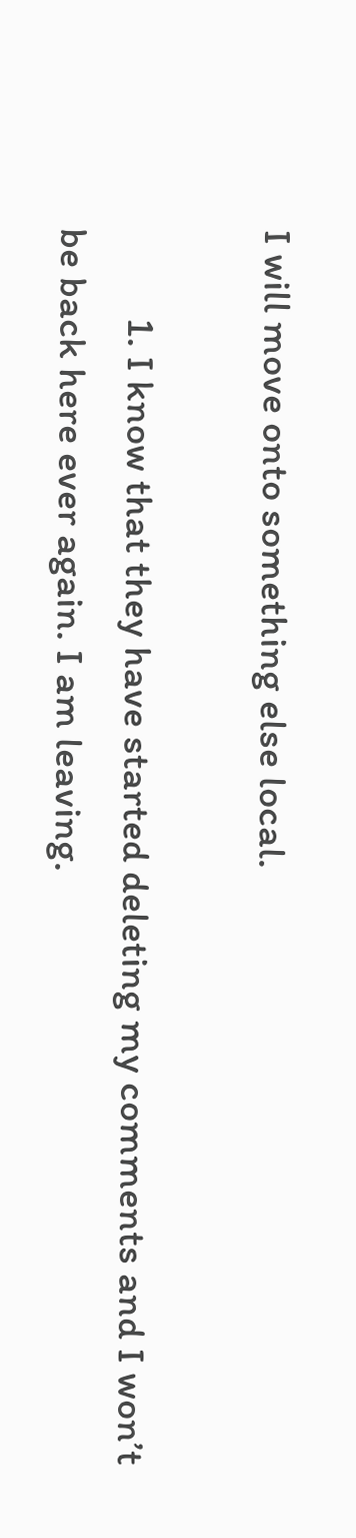I will move onto something else local.

          1. I know that they have started deleting my comments and I won’t be back here ever again. I am leaving.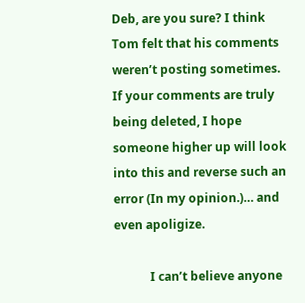Deb, are you sure? I think Tom felt that his comments weren’t posting sometimes. If your comments are truly being deleted, I hope someone higher up will look into this and reverse such an error (In my opinion.)… and even apoligize.

            I can’t believe anyone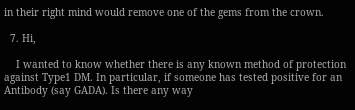in their right mind would remove one of the gems from the crown.

  7. Hi,

    I wanted to know whether there is any known method of protection against Type1 DM. In particular, if someone has tested positive for an Antibody (say GADA). Is there any way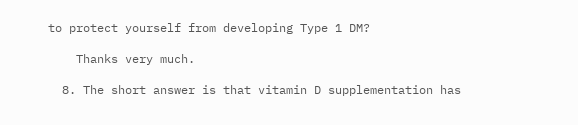to protect yourself from developing Type 1 DM?

    Thanks very much.

  8. The short answer is that vitamin D supplementation has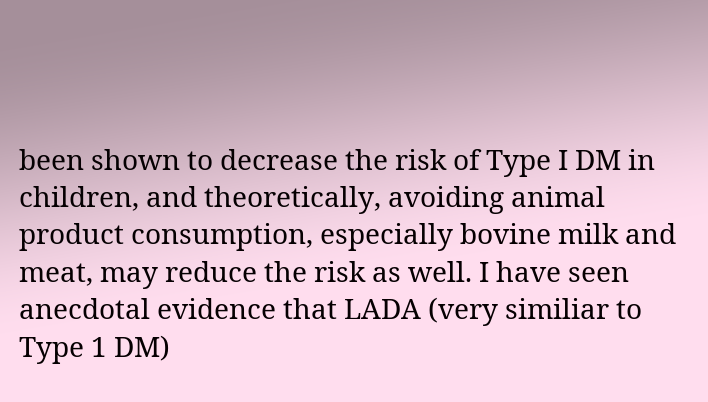been shown to decrease the risk of Type I DM in children, and theoretically, avoiding animal product consumption, especially bovine milk and meat, may reduce the risk as well. I have seen anecdotal evidence that LADA (very similiar to Type 1 DM)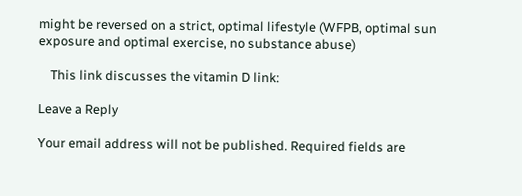might be reversed on a strict, optimal lifestyle (WFPB, optimal sun exposure and optimal exercise, no substance abuse)

    This link discusses the vitamin D link:

Leave a Reply

Your email address will not be published. Required fields are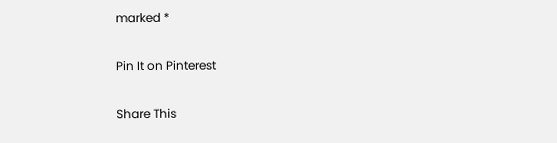marked *

Pin It on Pinterest

Share This